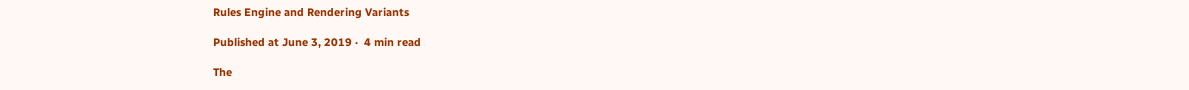Rules Engine and Rendering Variants

Published at June 3, 2019 ·  4 min read

The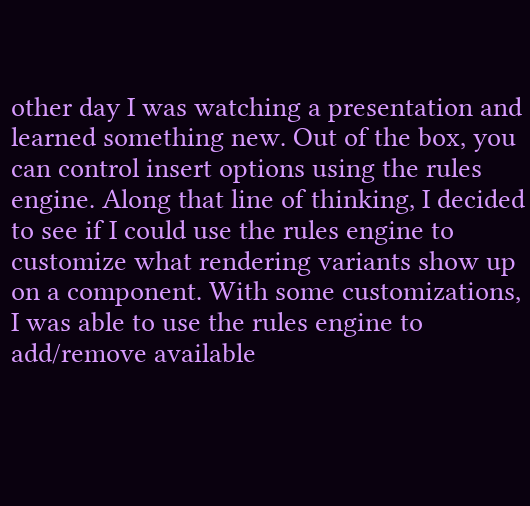other day I was watching a presentation and learned something new. Out of the box, you can control insert options using the rules engine. Along that line of thinking, I decided to see if I could use the rules engine to customize what rendering variants show up on a component. With some customizations, I was able to use the rules engine to add/remove available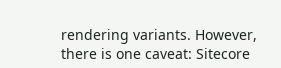rendering variants. However, there is one caveat: Sitecore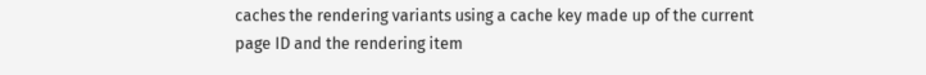caches the rendering variants using a cache key made up of the current page ID and the rendering item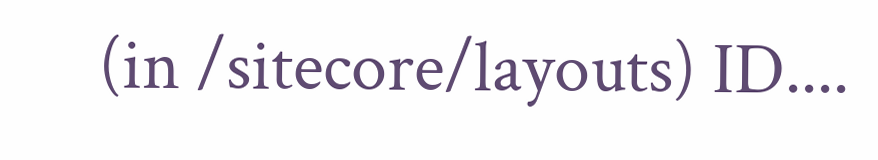(in /sitecore/layouts) ID....